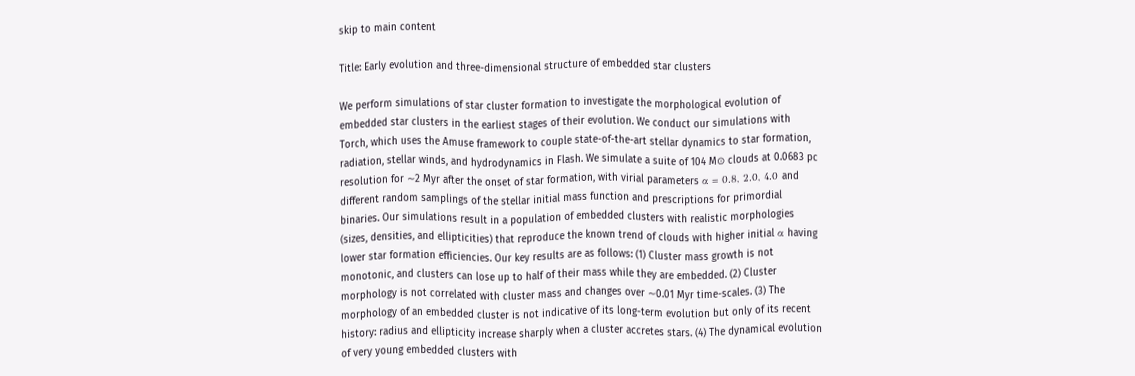skip to main content

Title: Early evolution and three-dimensional structure of embedded star clusters

We perform simulations of star cluster formation to investigate the morphological evolution of embedded star clusters in the earliest stages of their evolution. We conduct our simulations with Torch, which uses the Amuse framework to couple state-of-the-art stellar dynamics to star formation, radiation, stellar winds, and hydrodynamics in Flash. We simulate a suite of 104 M⊙ clouds at 0.0683 pc resolution for ∼2 Myr after the onset of star formation, with virial parameters α = 0.8, 2.0, 4.0 and different random samplings of the stellar initial mass function and prescriptions for primordial binaries. Our simulations result in a population of embedded clusters with realistic morphologies (sizes, densities, and ellipticities) that reproduce the known trend of clouds with higher initial α having lower star formation efficiencies. Our key results are as follows: (1) Cluster mass growth is not monotonic, and clusters can lose up to half of their mass while they are embedded. (2) Cluster morphology is not correlated with cluster mass and changes over ∼0.01 Myr time-scales. (3) The morphology of an embedded cluster is not indicative of its long-term evolution but only of its recent history: radius and ellipticity increase sharply when a cluster accretes stars. (4) The dynamical evolution of very young embedded clusters with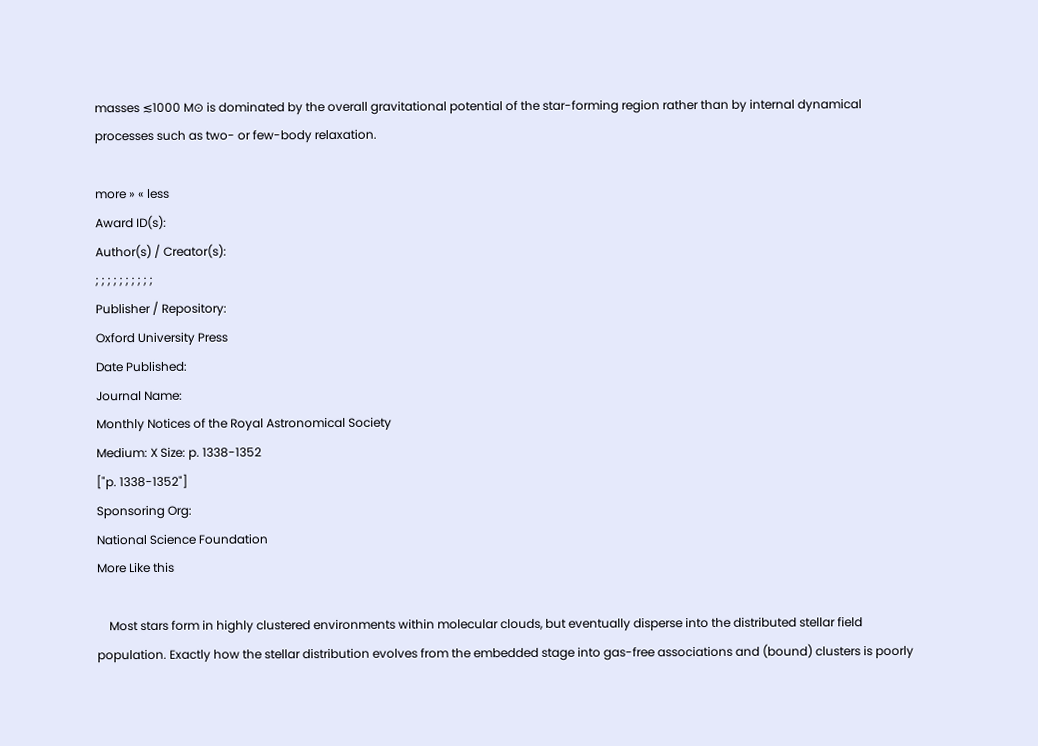masses ≲1000 M⊙ is dominated by the overall gravitational potential of the star-forming region rather than by internal dynamical processes such as two- or few-body relaxation.

more » « less
Award ID(s):
Author(s) / Creator(s):
; ; ; ; ; ; ; ; ; ;
Publisher / Repository:
Oxford University Press
Date Published:
Journal Name:
Monthly Notices of the Royal Astronomical Society
Medium: X Size: p. 1338-1352
["p. 1338-1352"]
Sponsoring Org:
National Science Foundation
More Like this

    Most stars form in highly clustered environments within molecular clouds, but eventually disperse into the distributed stellar field population. Exactly how the stellar distribution evolves from the embedded stage into gas-free associations and (bound) clusters is poorly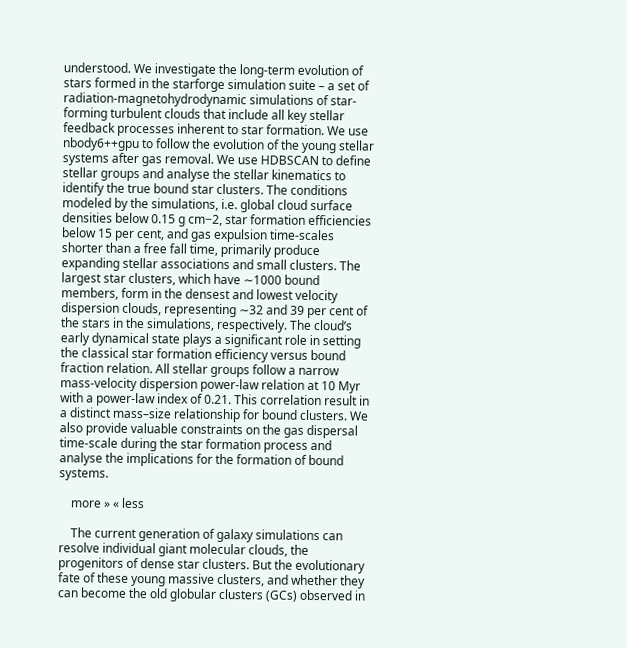understood. We investigate the long-term evolution of stars formed in the starforge simulation suite – a set of radiation-magnetohydrodynamic simulations of star-forming turbulent clouds that include all key stellar feedback processes inherent to star formation. We use nbody6++gpu to follow the evolution of the young stellar systems after gas removal. We use HDBSCAN to define stellar groups and analyse the stellar kinematics to identify the true bound star clusters. The conditions modeled by the simulations, i.e. global cloud surface densities below 0.15 g cm−2, star formation efficiencies below 15 per cent, and gas expulsion time-scales shorter than a free fall time, primarily produce expanding stellar associations and small clusters. The largest star clusters, which have ∼1000 bound members, form in the densest and lowest velocity dispersion clouds, representing ∼32 and 39 per cent of the stars in the simulations, respectively. The cloud’s early dynamical state plays a significant role in setting the classical star formation efficiency versus bound fraction relation. All stellar groups follow a narrow mass-velocity dispersion power-law relation at 10 Myr with a power-law index of 0.21. This correlation result in a distinct mass–size relationship for bound clusters. We also provide valuable constraints on the gas dispersal time-scale during the star formation process and analyse the implications for the formation of bound systems.

    more » « less

    The current generation of galaxy simulations can resolve individual giant molecular clouds, the progenitors of dense star clusters. But the evolutionary fate of these young massive clusters, and whether they can become the old globular clusters (GCs) observed in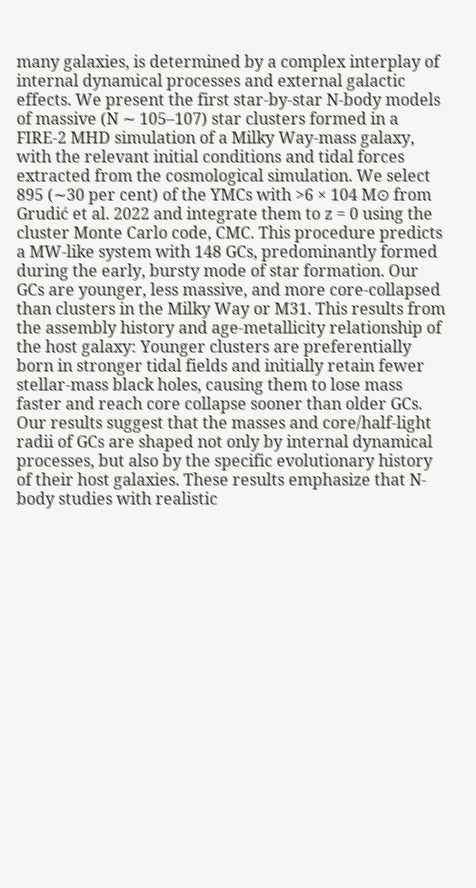many galaxies, is determined by a complex interplay of internal dynamical processes and external galactic effects. We present the first star-by-star N-body models of massive (N ∼ 105–107) star clusters formed in a FIRE-2 MHD simulation of a Milky Way-mass galaxy, with the relevant initial conditions and tidal forces extracted from the cosmological simulation. We select 895 (∼30 per cent) of the YMCs with >6 × 104 M⊙ from Grudić et al. 2022 and integrate them to z = 0 using the cluster Monte Carlo code, CMC. This procedure predicts a MW-like system with 148 GCs, predominantly formed during the early, bursty mode of star formation. Our GCs are younger, less massive, and more core-collapsed than clusters in the Milky Way or M31. This results from the assembly history and age-metallicity relationship of the host galaxy: Younger clusters are preferentially born in stronger tidal fields and initially retain fewer stellar-mass black holes, causing them to lose mass faster and reach core collapse sooner than older GCs. Our results suggest that the masses and core/half-light radii of GCs are shaped not only by internal dynamical processes, but also by the specific evolutionary history of their host galaxies. These results emphasize that N-body studies with realistic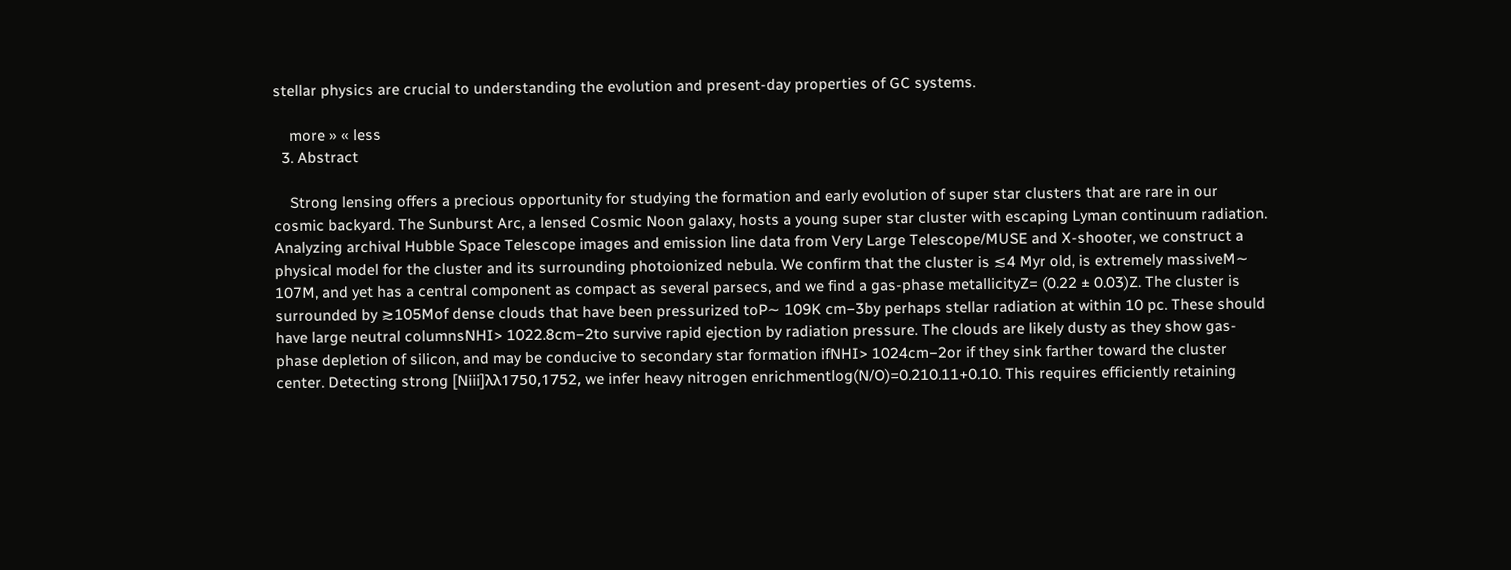stellar physics are crucial to understanding the evolution and present-day properties of GC systems.

    more » « less
  3. Abstract

    Strong lensing offers a precious opportunity for studying the formation and early evolution of super star clusters that are rare in our cosmic backyard. The Sunburst Arc, a lensed Cosmic Noon galaxy, hosts a young super star cluster with escaping Lyman continuum radiation. Analyzing archival Hubble Space Telescope images and emission line data from Very Large Telescope/MUSE and X-shooter, we construct a physical model for the cluster and its surrounding photoionized nebula. We confirm that the cluster is ≲4 Myr old, is extremely massiveM∼ 107M, and yet has a central component as compact as several parsecs, and we find a gas-phase metallicityZ= (0.22 ± 0.03)Z. The cluster is surrounded by ≳105Mof dense clouds that have been pressurized toP∼ 109K cm−3by perhaps stellar radiation at within 10 pc. These should have large neutral columnsNHI> 1022.8cm−2to survive rapid ejection by radiation pressure. The clouds are likely dusty as they show gas-phase depletion of silicon, and may be conducive to secondary star formation ifNHI> 1024cm−2or if they sink farther toward the cluster center. Detecting strong [Niii]λλ1750,1752, we infer heavy nitrogen enrichmentlog(N/O)=0.210.11+0.10. This requires efficiently retaining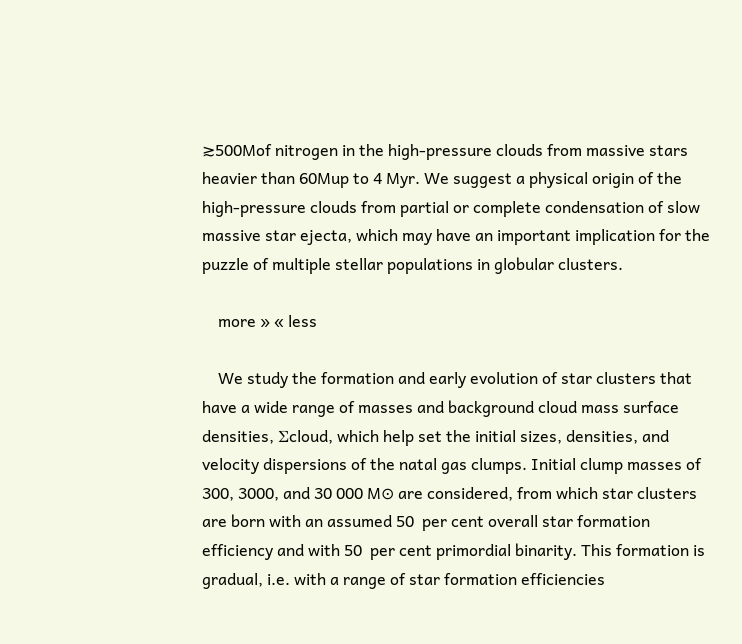≳500Mof nitrogen in the high-pressure clouds from massive stars heavier than 60Mup to 4 Myr. We suggest a physical origin of the high-pressure clouds from partial or complete condensation of slow massive star ejecta, which may have an important implication for the puzzle of multiple stellar populations in globular clusters.

    more » « less

    We study the formation and early evolution of star clusters that have a wide range of masses and background cloud mass surface densities, Σcloud, which help set the initial sizes, densities, and velocity dispersions of the natal gas clumps. Initial clump masses of 300, 3000, and 30 000 M⊙ are considered, from which star clusters are born with an assumed 50  per cent overall star formation efficiency and with 50  per cent primordial binarity. This formation is gradual, i.e. with a range of star formation efficiencies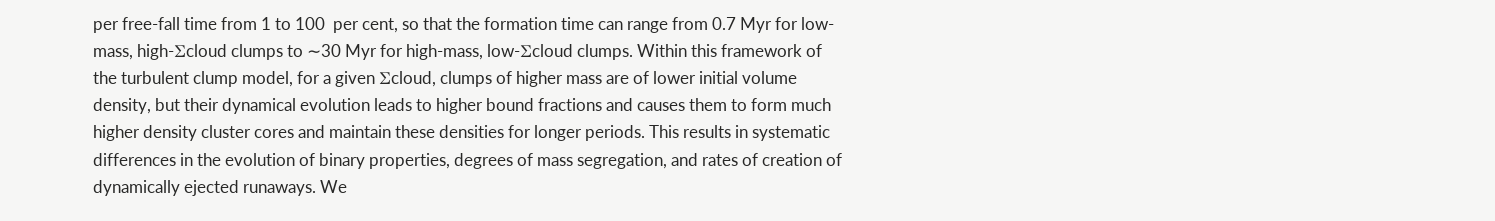per free-fall time from 1 to 100  per cent, so that the formation time can range from 0.7 Myr for low-mass, high-Σcloud clumps to ∼30 Myr for high-mass, low-Σcloud clumps. Within this framework of the turbulent clump model, for a given Σcloud, clumps of higher mass are of lower initial volume density, but their dynamical evolution leads to higher bound fractions and causes them to form much higher density cluster cores and maintain these densities for longer periods. This results in systematic differences in the evolution of binary properties, degrees of mass segregation, and rates of creation of dynamically ejected runaways. We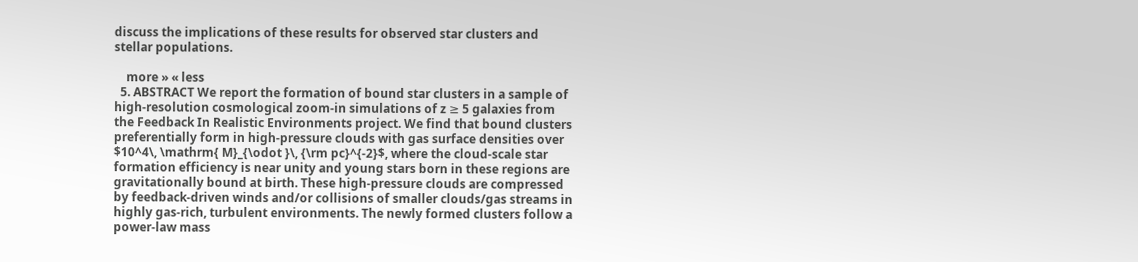discuss the implications of these results for observed star clusters and stellar populations.

    more » « less
  5. ABSTRACT We report the formation of bound star clusters in a sample of high-resolution cosmological zoom-in simulations of z ≥ 5 galaxies from the Feedback In Realistic Environments project. We find that bound clusters preferentially form in high-pressure clouds with gas surface densities over $10^4\, \mathrm{ M}_{\odot }\, {\rm pc}^{-2}$, where the cloud-scale star formation efficiency is near unity and young stars born in these regions are gravitationally bound at birth. These high-pressure clouds are compressed by feedback-driven winds and/or collisions of smaller clouds/gas streams in highly gas-rich, turbulent environments. The newly formed clusters follow a power-law mass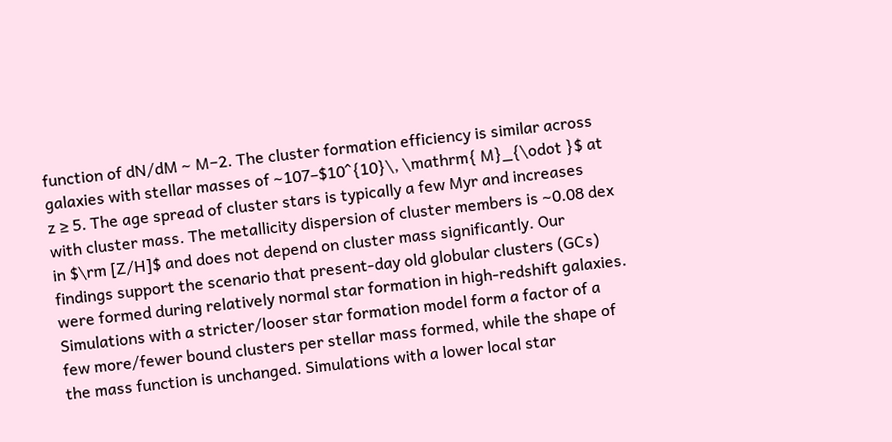function of dN/dM ∼ M−2. The cluster formation efficiency is similar across galaxies with stellar masses of ∼107–$10^{10}\, \mathrm{ M}_{\odot }$ at z ≥ 5. The age spread of cluster stars is typically a few Myr and increases with cluster mass. The metallicity dispersion of cluster members is ∼0.08 dex in $\rm [Z/H]$ and does not depend on cluster mass significantly. Our findings support the scenario that present-day old globular clusters (GCs) were formed during relatively normal star formation in high-redshift galaxies. Simulations with a stricter/looser star formation model form a factor of a few more/fewer bound clusters per stellar mass formed, while the shape of the mass function is unchanged. Simulations with a lower local star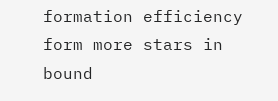formation efficiency form more stars in bound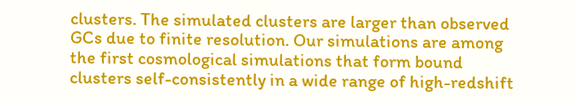clusters. The simulated clusters are larger than observed GCs due to finite resolution. Our simulations are among the first cosmological simulations that form bound clusters self-consistently in a wide range of high-redshift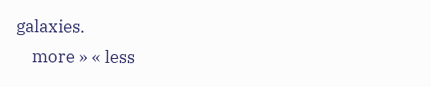galaxies.
    more » « less